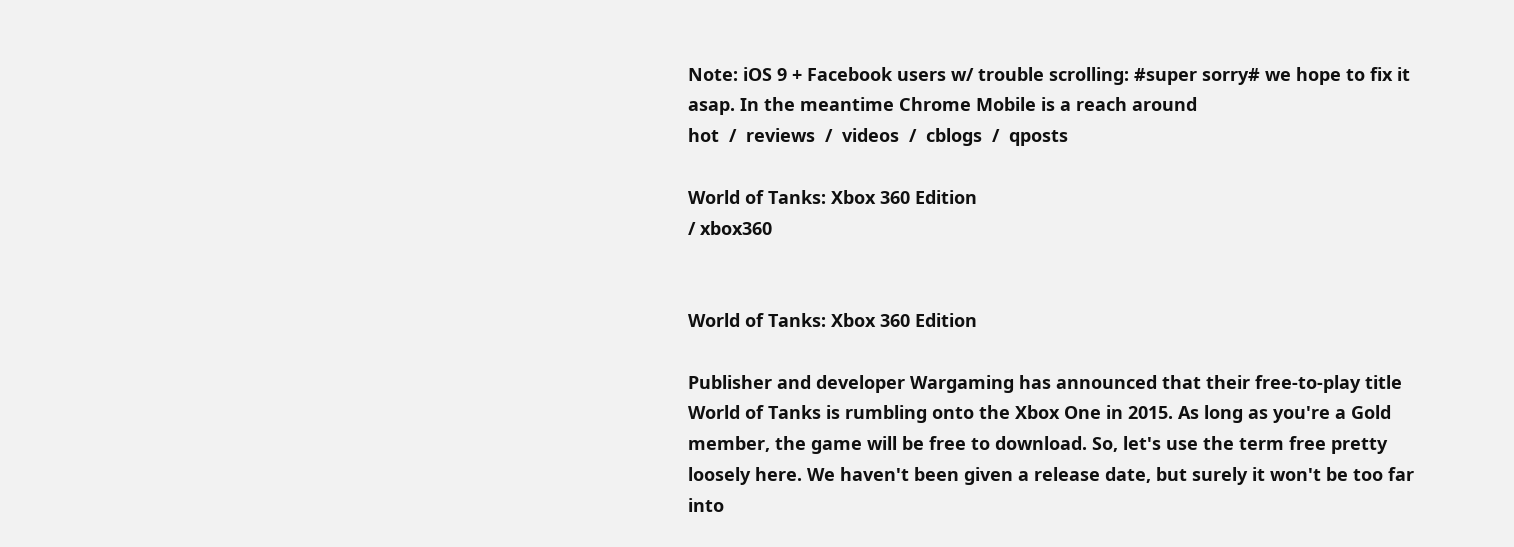Note: iOS 9 + Facebook users w/ trouble scrolling: #super sorry# we hope to fix it asap. In the meantime Chrome Mobile is a reach around
hot  /  reviews  /  videos  /  cblogs  /  qposts

World of Tanks: Xbox 360 Edition
/ xbox360


World of Tanks: Xbox 360 Edition

Publisher and developer Wargaming has announced that their free-to-play title World of Tanks is rumbling onto the Xbox One in 2015. As long as you're a Gold member, the game will be free to download. So, let's use the term free pretty loosely here. We haven't been given a release date, but surely it won't be too far into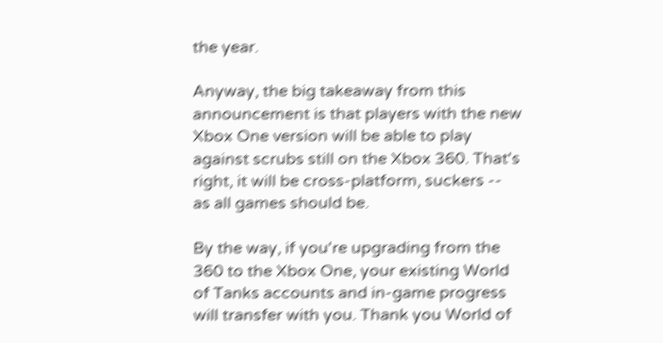the year.

Anyway, the big takeaway from this announcement is that players with the new Xbox One version will be able to play against scrubs still on the Xbox 360. That's right, it will be cross-platform, suckers -- as all games should be.

By the way, if you're upgrading from the 360 to the Xbox One, your existing World of Tanks accounts and in-game progress will transfer with you. Thank you World of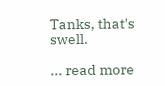Tanks, that's swell.

... read more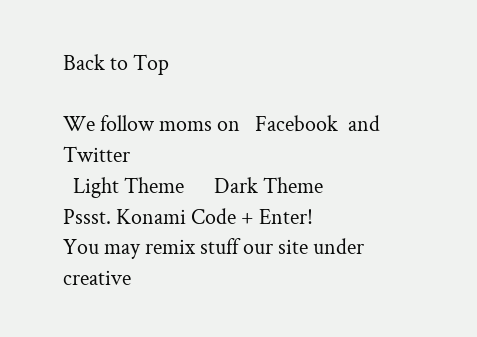Back to Top

We follow moms on   Facebook  and   Twitter
  Light Theme      Dark Theme
Pssst. Konami Code + Enter!
You may remix stuff our site under creative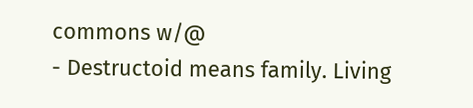commons w/@
- Destructoid means family. Living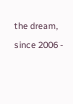the dream, since 2006 -